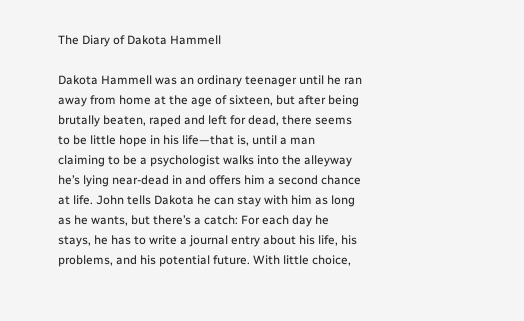The Diary of Dakota Hammell

Dakota Hammell was an ordinary teenager until he ran away from home at the age of sixteen, but after being brutally beaten, raped and left for dead, there seems to be little hope in his life—that is, until a man claiming to be a psychologist walks into the alleyway he’s lying near-dead in and offers him a second chance at life. John tells Dakota he can stay with him as long as he wants, but there’s a catch: For each day he stays, he has to write a journal entry about his life, his problems, and his potential future. With little choice,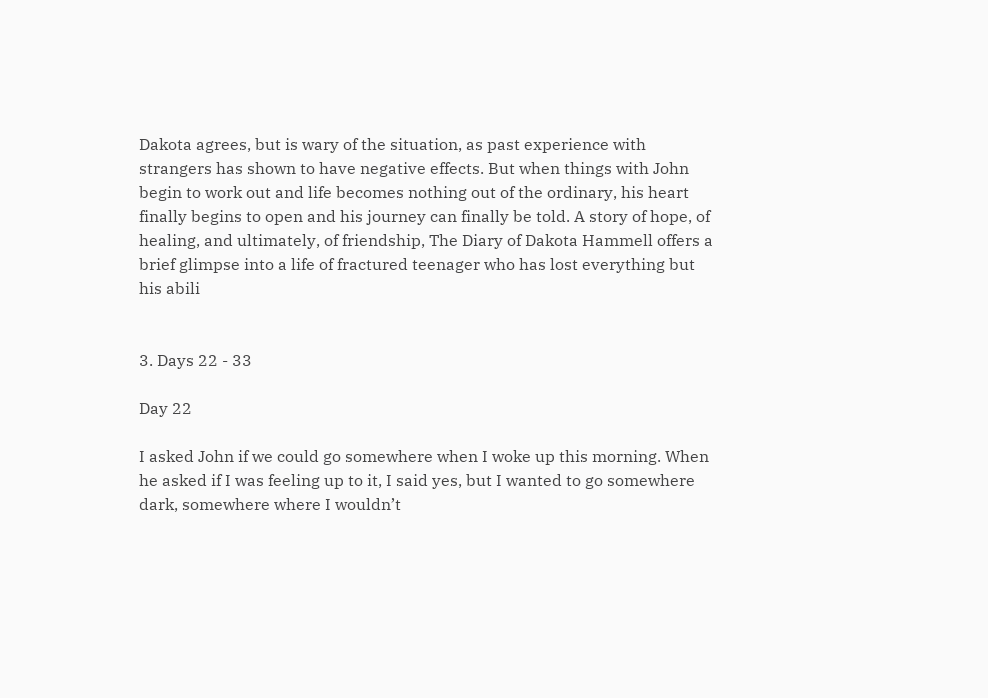Dakota agrees, but is wary of the situation, as past experience with strangers has shown to have negative effects. But when things with John begin to work out and life becomes nothing out of the ordinary, his heart finally begins to open and his journey can finally be told. A story of hope, of healing, and ultimately, of friendship, The Diary of Dakota Hammell offers a brief glimpse into a life of fractured teenager who has lost everything but his abili


3. Days 22 - 33

Day 22

I asked John if we could go somewhere when I woke up this morning. When he asked if I was feeling up to it, I said yes, but I wanted to go somewhere dark, somewhere where I wouldn’t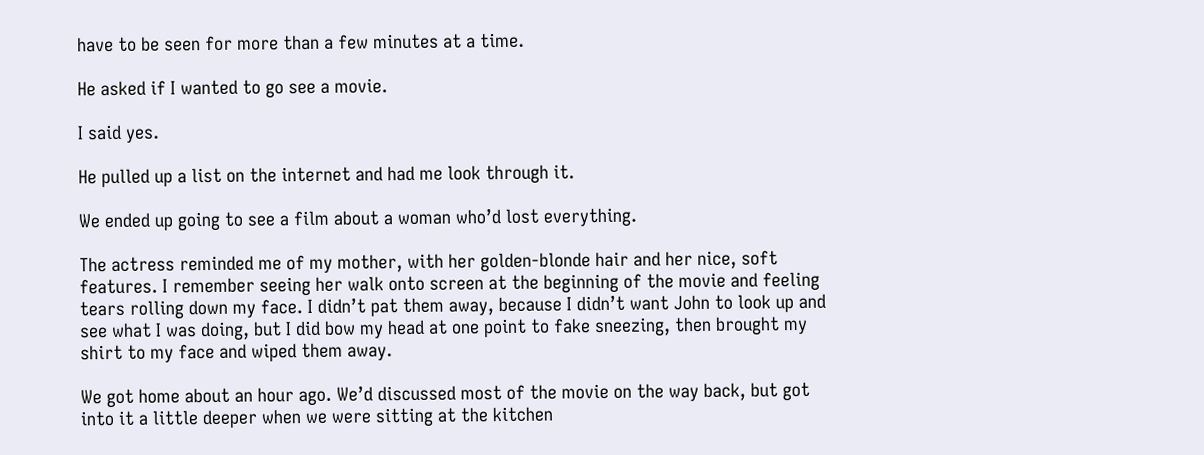have to be seen for more than a few minutes at a time.

He asked if I wanted to go see a movie.

I said yes.

He pulled up a list on the internet and had me look through it.

We ended up going to see a film about a woman who’d lost everything.

The actress reminded me of my mother, with her golden-blonde hair and her nice, soft features. I remember seeing her walk onto screen at the beginning of the movie and feeling tears rolling down my face. I didn’t pat them away, because I didn’t want John to look up and see what I was doing, but I did bow my head at one point to fake sneezing, then brought my shirt to my face and wiped them away.

We got home about an hour ago. We’d discussed most of the movie on the way back, but got into it a little deeper when we were sitting at the kitchen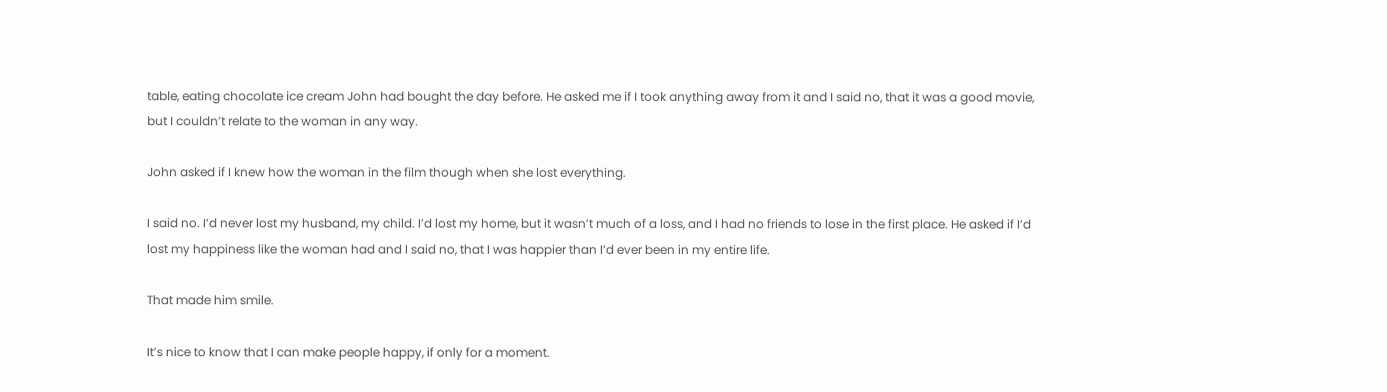table, eating chocolate ice cream John had bought the day before. He asked me if I took anything away from it and I said no, that it was a good movie, but I couldn’t relate to the woman in any way.

John asked if I knew how the woman in the film though when she lost everything.

I said no. I’d never lost my husband, my child. I’d lost my home, but it wasn’t much of a loss, and I had no friends to lose in the first place. He asked if I’d lost my happiness like the woman had and I said no, that I was happier than I’d ever been in my entire life.

That made him smile.

It’s nice to know that I can make people happy, if only for a moment.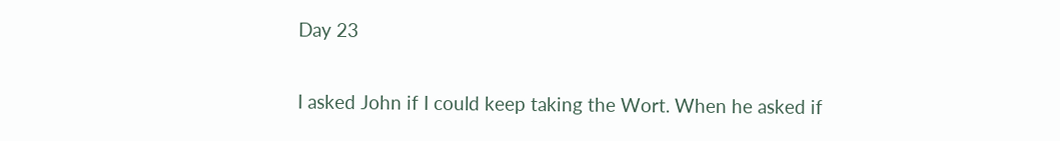Day 23

I asked John if I could keep taking the Wort. When he asked if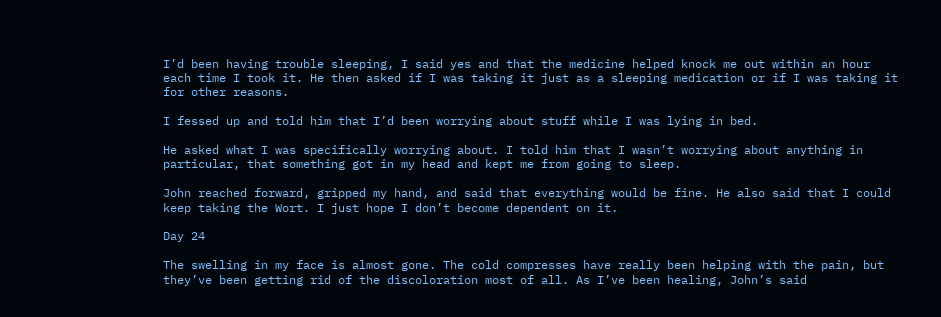I’d been having trouble sleeping, I said yes and that the medicine helped knock me out within an hour each time I took it. He then asked if I was taking it just as a sleeping medication or if I was taking it for other reasons.

I fessed up and told him that I’d been worrying about stuff while I was lying in bed.

He asked what I was specifically worrying about. I told him that I wasn’t worrying about anything in particular, that something got in my head and kept me from going to sleep.

John reached forward, gripped my hand, and said that everything would be fine. He also said that I could keep taking the Wort. I just hope I don’t become dependent on it.

Day 24

The swelling in my face is almost gone. The cold compresses have really been helping with the pain, but they’ve been getting rid of the discoloration most of all. As I’ve been healing, John’s said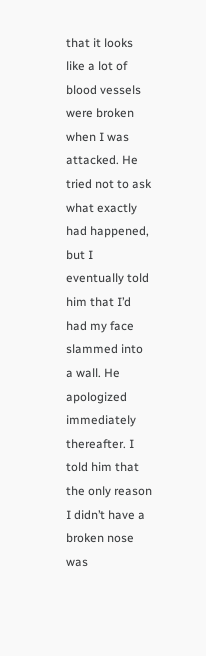that it looks like a lot of blood vessels were broken when I was attacked. He tried not to ask what exactly had happened, but I eventually told him that I’d had my face slammed into a wall. He apologized immediately thereafter. I told him that the only reason I didn’t have a broken nose was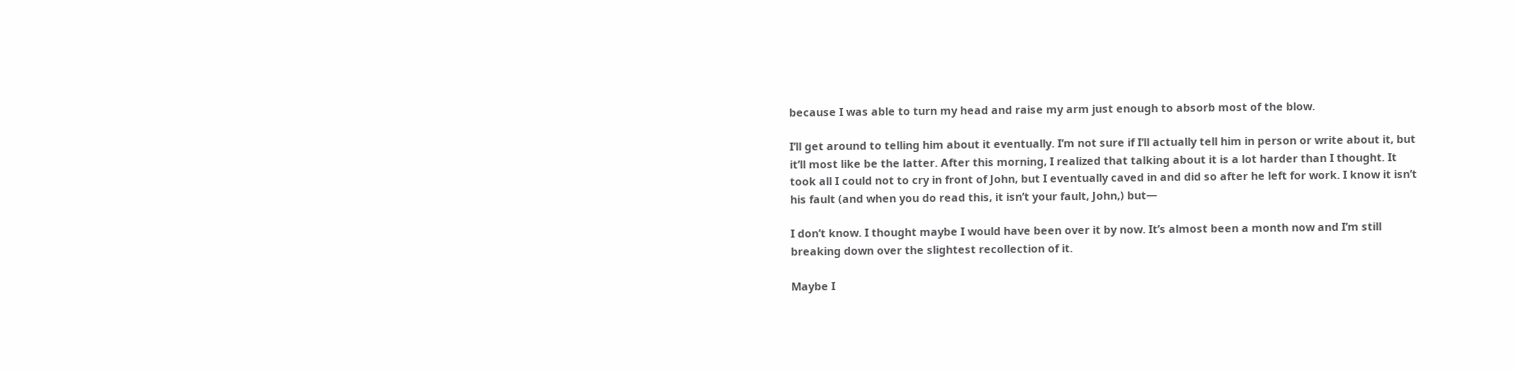because I was able to turn my head and raise my arm just enough to absorb most of the blow.

I’ll get around to telling him about it eventually. I’m not sure if I’ll actually tell him in person or write about it, but it’ll most like be the latter. After this morning, I realized that talking about it is a lot harder than I thought. It took all I could not to cry in front of John, but I eventually caved in and did so after he left for work. I know it isn’t his fault (and when you do read this, it isn’t your fault, John,) but—

I don’t know. I thought maybe I would have been over it by now. It’s almost been a month now and I’m still breaking down over the slightest recollection of it.

Maybe I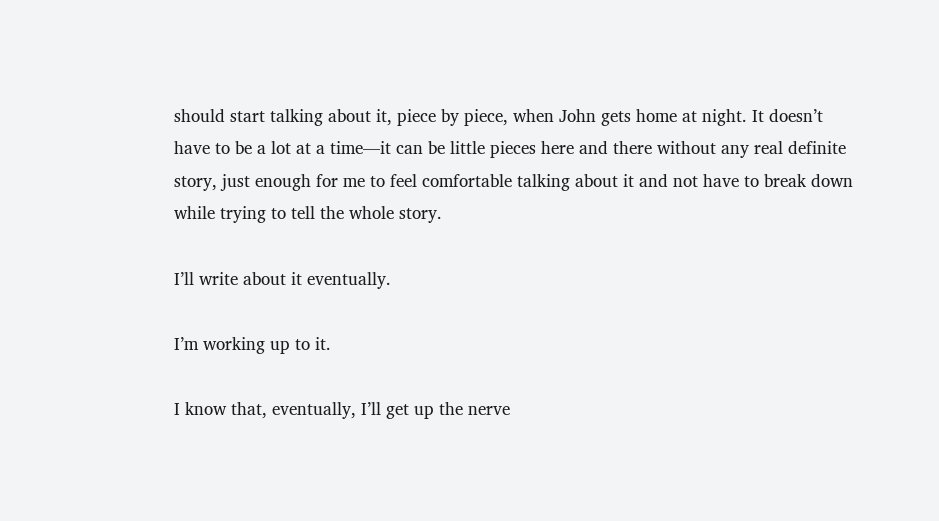should start talking about it, piece by piece, when John gets home at night. It doesn’t have to be a lot at a time—it can be little pieces here and there without any real definite story, just enough for me to feel comfortable talking about it and not have to break down while trying to tell the whole story.

I’ll write about it eventually.

I’m working up to it.

I know that, eventually, I’ll get up the nerve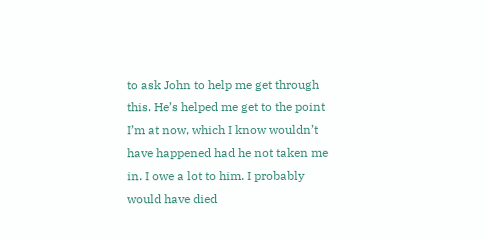to ask John to help me get through this. He’s helped me get to the point I’m at now, which I know wouldn’t have happened had he not taken me in. I owe a lot to him. I probably would have died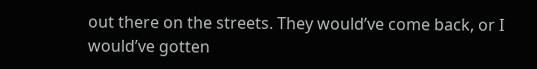out there on the streets. They would’ve come back, or I would’ve gotten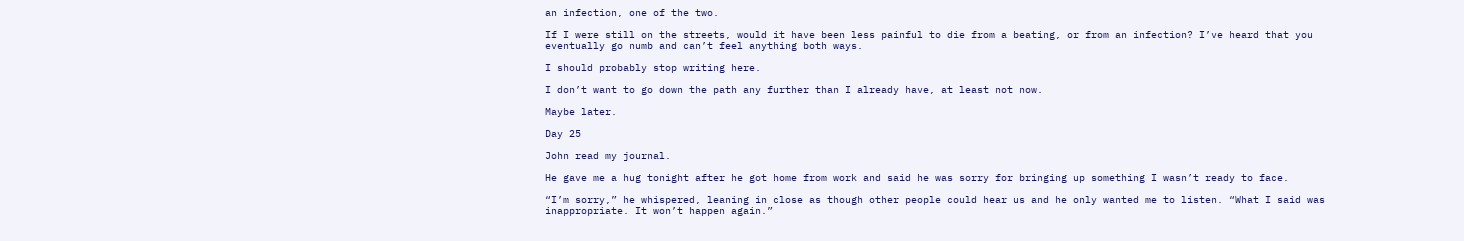an infection, one of the two.

If I were still on the streets, would it have been less painful to die from a beating, or from an infection? I’ve heard that you eventually go numb and can’t feel anything both ways.

I should probably stop writing here.

I don’t want to go down the path any further than I already have, at least not now.

Maybe later.

Day 25

John read my journal.

He gave me a hug tonight after he got home from work and said he was sorry for bringing up something I wasn’t ready to face.

“I’m sorry,” he whispered, leaning in close as though other people could hear us and he only wanted me to listen. “What I said was inappropriate. It won’t happen again.”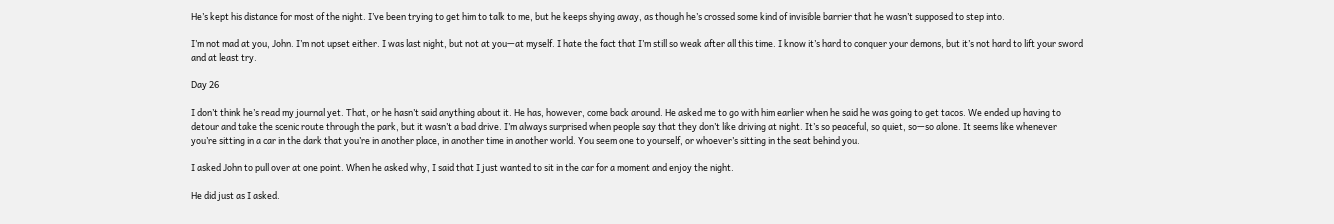He’s kept his distance for most of the night. I’ve been trying to get him to talk to me, but he keeps shying away, as though he’s crossed some kind of invisible barrier that he wasn’t supposed to step into.

I’m not mad at you, John. I’m not upset either. I was last night, but not at you—at myself. I hate the fact that I’m still so weak after all this time. I know it’s hard to conquer your demons, but it’s not hard to lift your sword and at least try.

Day 26

I don’t think he’s read my journal yet. That, or he hasn’t said anything about it. He has, however, come back around. He asked me to go with him earlier when he said he was going to get tacos. We ended up having to detour and take the scenic route through the park, but it wasn’t a bad drive. I’m always surprised when people say that they don’t like driving at night. It’s so peaceful, so quiet, so—so alone. It seems like whenever you’re sitting in a car in the dark that you’re in another place, in another time in another world. You seem one to yourself, or whoever’s sitting in the seat behind you.

I asked John to pull over at one point. When he asked why, I said that I just wanted to sit in the car for a moment and enjoy the night.

He did just as I asked.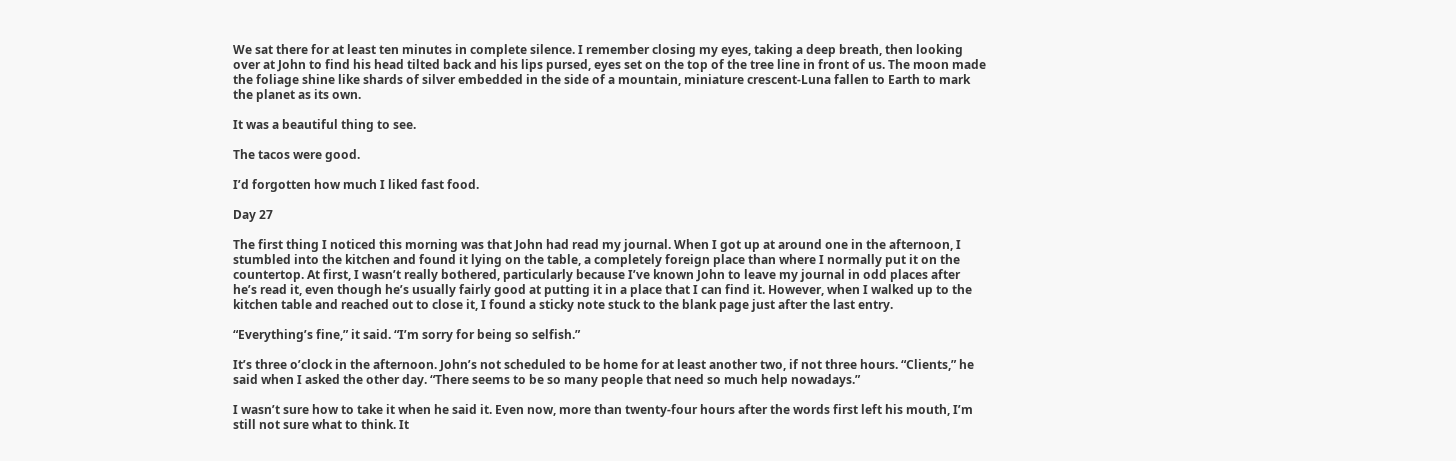We sat there for at least ten minutes in complete silence. I remember closing my eyes, taking a deep breath, then looking over at John to find his head tilted back and his lips pursed, eyes set on the top of the tree line in front of us. The moon made the foliage shine like shards of silver embedded in the side of a mountain, miniature crescent-Luna fallen to Earth to mark the planet as its own.

It was a beautiful thing to see.

The tacos were good.

I’d forgotten how much I liked fast food.

Day 27

The first thing I noticed this morning was that John had read my journal. When I got up at around one in the afternoon, I stumbled into the kitchen and found it lying on the table, a completely foreign place than where I normally put it on the countertop. At first, I wasn’t really bothered, particularly because I’ve known John to leave my journal in odd places after he’s read it, even though he’s usually fairly good at putting it in a place that I can find it. However, when I walked up to the kitchen table and reached out to close it, I found a sticky note stuck to the blank page just after the last entry.

“Everything’s fine,” it said. “I’m sorry for being so selfish.”

It’s three o’clock in the afternoon. John’s not scheduled to be home for at least another two, if not three hours. “Clients,” he said when I asked the other day. “There seems to be so many people that need so much help nowadays.”

I wasn’t sure how to take it when he said it. Even now, more than twenty-four hours after the words first left his mouth, I’m still not sure what to think. It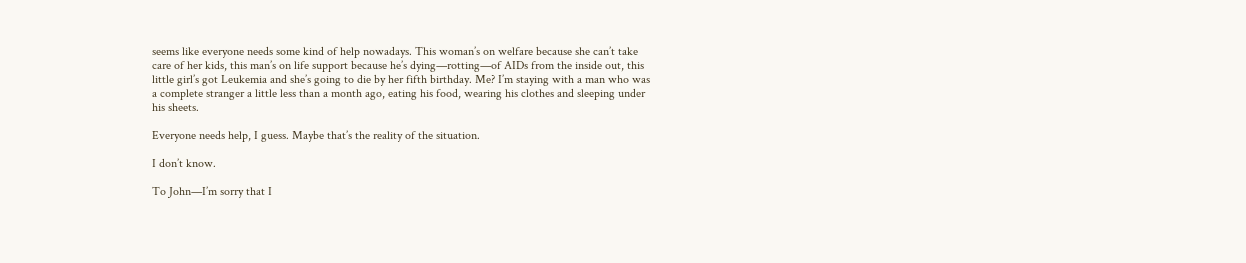seems like everyone needs some kind of help nowadays. This woman’s on welfare because she can’t take care of her kids, this man’s on life support because he’s dying—rotting—of AIDs from the inside out, this little girl’s got Leukemia and she’s going to die by her fifth birthday. Me? I’m staying with a man who was a complete stranger a little less than a month ago, eating his food, wearing his clothes and sleeping under his sheets.

Everyone needs help, I guess. Maybe that’s the reality of the situation.

I don’t know.

To John—I’m sorry that I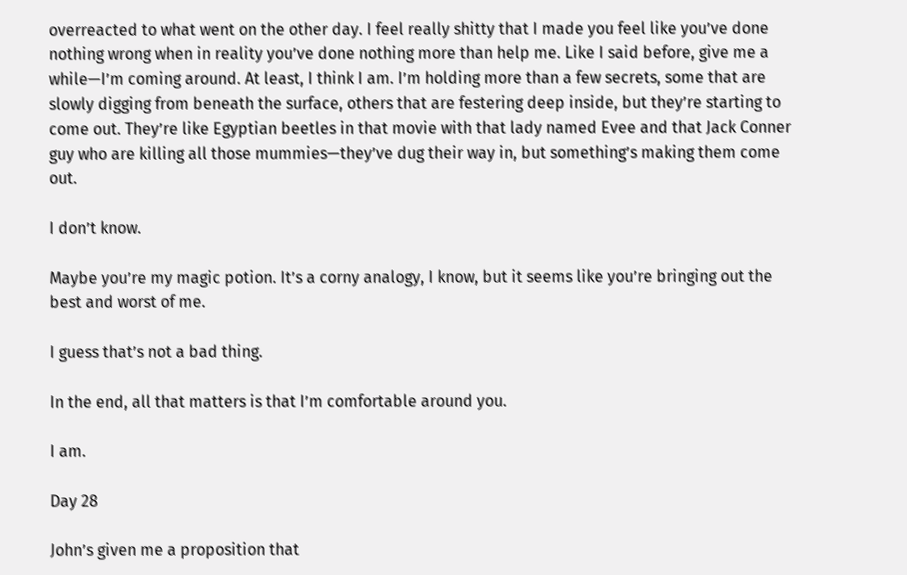overreacted to what went on the other day. I feel really shitty that I made you feel like you’ve done nothing wrong when in reality you’ve done nothing more than help me. Like I said before, give me a while—I’m coming around. At least, I think I am. I’m holding more than a few secrets, some that are slowly digging from beneath the surface, others that are festering deep inside, but they’re starting to come out. They’re like Egyptian beetles in that movie with that lady named Evee and that Jack Conner guy who are killing all those mummies—they’ve dug their way in, but something’s making them come out.

I don’t know.

Maybe you’re my magic potion. It’s a corny analogy, I know, but it seems like you’re bringing out the best and worst of me.

I guess that’s not a bad thing.

In the end, all that matters is that I’m comfortable around you.

I am.

Day 28

John’s given me a proposition that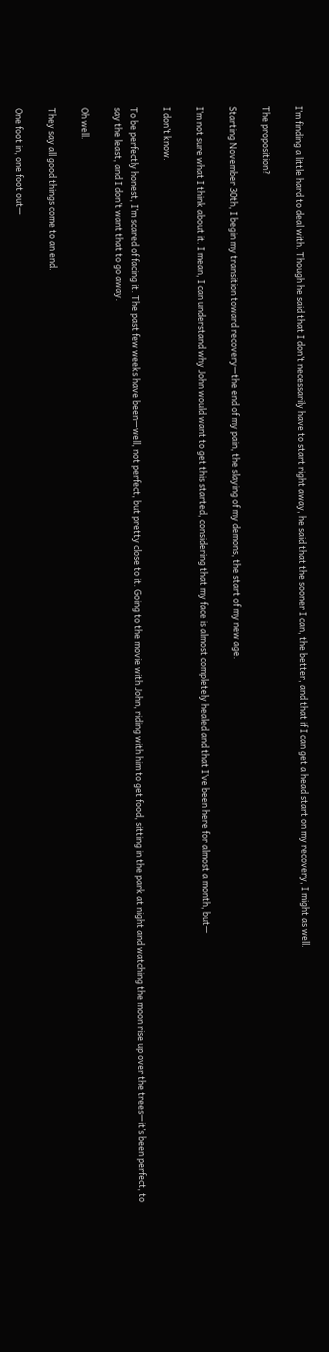I’m finding a little hard to deal with. Though he said that I don’t necessarily have to start right away, he said that the sooner I can, the better, and that if I can get a head start on my recovery, I might as well.

The proposition?

Starting November 30th, I begin my transition toward recovery—the end of my pain, the slaying of my demons, the start of my new age.

I’m not sure what I think about it. I mean, I can understand why John would want to get this started, considering that my face is almost completely healed and that I’ve been here for almost a month, but—

I don’t know.

To be perfectly honest, I’m scared of facing it. The past few weeks have been—well, not perfect, but pretty close to it. Going to the movie with John, riding with him to get food, sitting in the park at night and watching the moon rise up over the trees—it’s been perfect, to say the least, and I don’t want that to go away.

Oh well.

They say all good things come to an end.

One foot in, one foot out—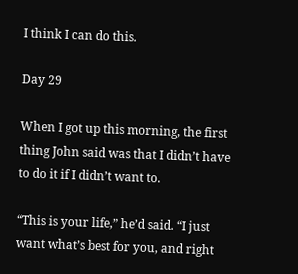I think I can do this.

Day 29

When I got up this morning, the first thing John said was that I didn’t have to do it if I didn’t want to.

“This is your life,” he’d said. “I just want what’s best for you, and right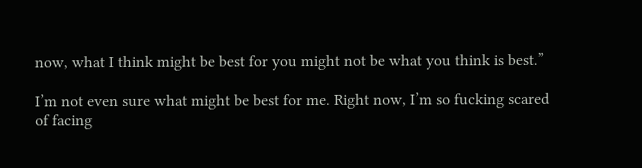now, what I think might be best for you might not be what you think is best.”

I’m not even sure what might be best for me. Right now, I’m so fucking scared of facing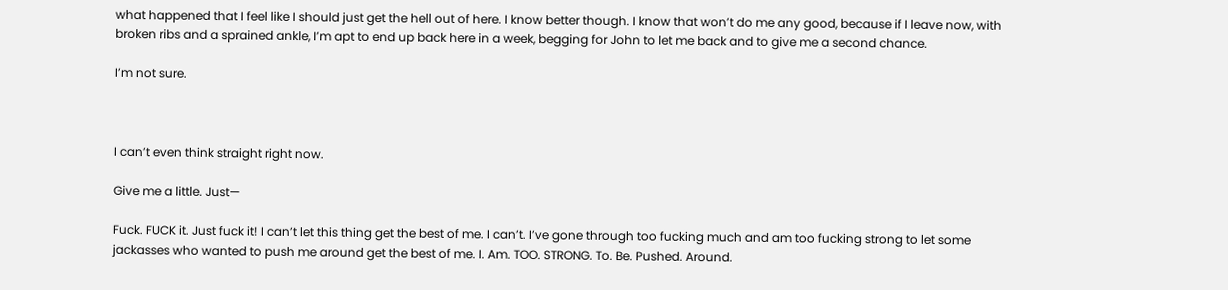what happened that I feel like I should just get the hell out of here. I know better though. I know that won’t do me any good, because if I leave now, with broken ribs and a sprained ankle, I’m apt to end up back here in a week, begging for John to let me back and to give me a second chance.

I’m not sure.



I can’t even think straight right now.

Give me a little. Just—

Fuck. FUCK it. Just fuck it! I can’t let this thing get the best of me. I can’t. I’ve gone through too fucking much and am too fucking strong to let some jackasses who wanted to push me around get the best of me. I. Am. TOO. STRONG. To. Be. Pushed. Around.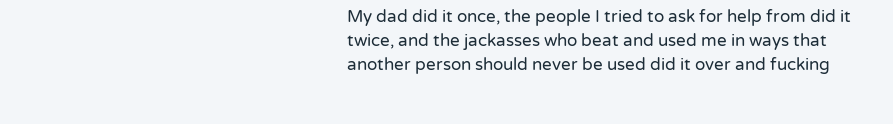My dad did it once, the people I tried to ask for help from did it twice, and the jackasses who beat and used me in ways that another person should never be used did it over and fucking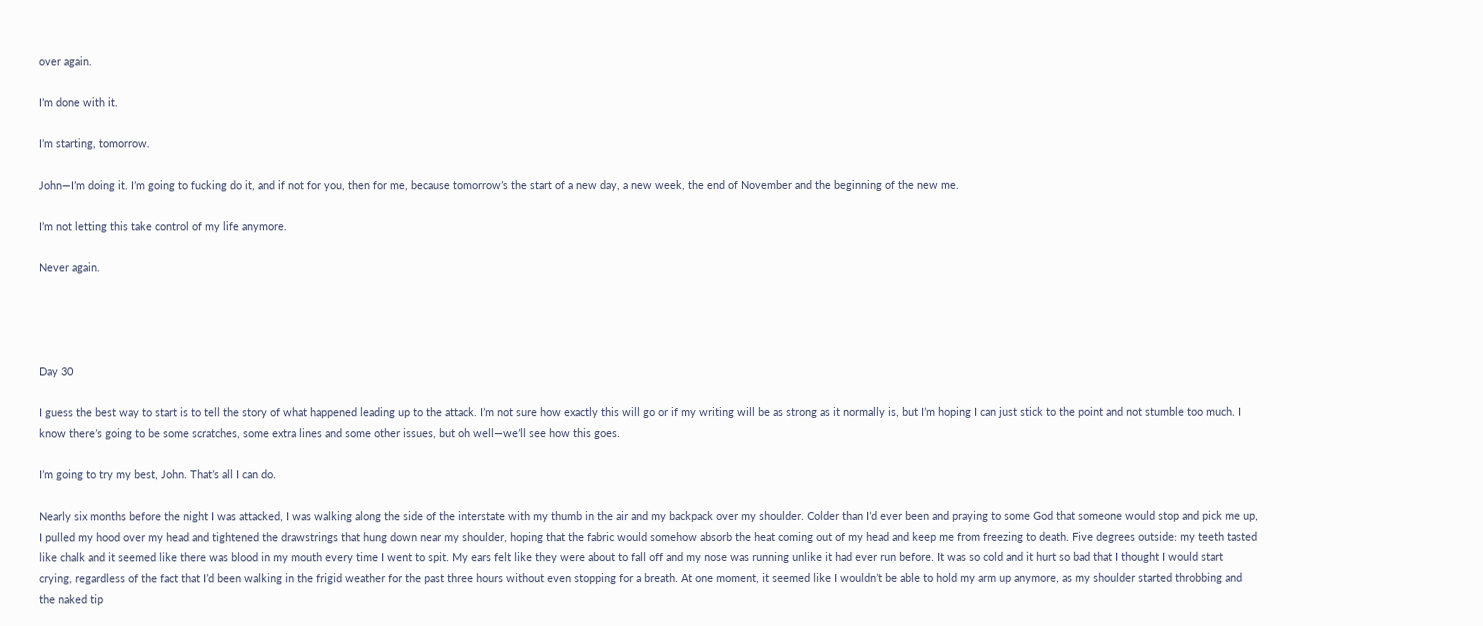over again.

I’m done with it.

I’m starting, tomorrow.

John—I’m doing it. I’m going to fucking do it, and if not for you, then for me, because tomorrow’s the start of a new day, a new week, the end of November and the beginning of the new me.

I’m not letting this take control of my life anymore.

Never again.




Day 30

I guess the best way to start is to tell the story of what happened leading up to the attack. I’m not sure how exactly this will go or if my writing will be as strong as it normally is, but I’m hoping I can just stick to the point and not stumble too much. I know there’s going to be some scratches, some extra lines and some other issues, but oh well—we’ll see how this goes.

I’m going to try my best, John. That’s all I can do.

Nearly six months before the night I was attacked, I was walking along the side of the interstate with my thumb in the air and my backpack over my shoulder. Colder than I’d ever been and praying to some God that someone would stop and pick me up, I pulled my hood over my head and tightened the drawstrings that hung down near my shoulder, hoping that the fabric would somehow absorb the heat coming out of my head and keep me from freezing to death. Five degrees outside: my teeth tasted like chalk and it seemed like there was blood in my mouth every time I went to spit. My ears felt like they were about to fall off and my nose was running unlike it had ever run before. It was so cold and it hurt so bad that I thought I would start crying, regardless of the fact that I’d been walking in the frigid weather for the past three hours without even stopping for a breath. At one moment, it seemed like I wouldn’t be able to hold my arm up anymore, as my shoulder started throbbing and the naked tip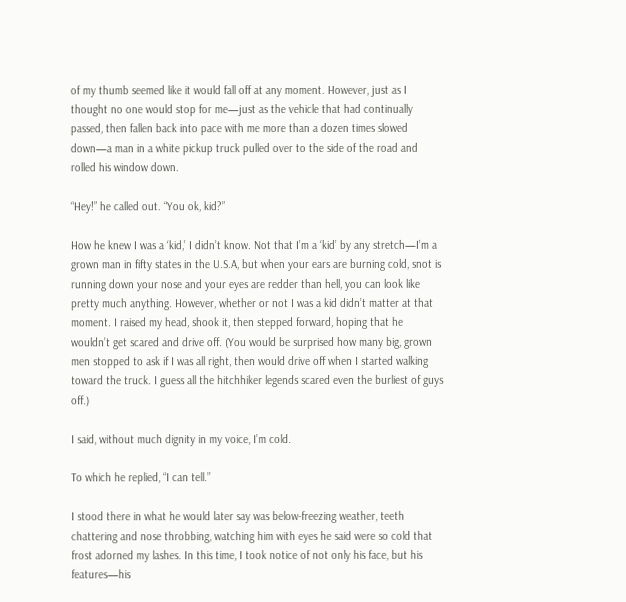of my thumb seemed like it would fall off at any moment. However, just as I thought no one would stop for me—just as the vehicle that had continually passed, then fallen back into pace with me more than a dozen times slowed down—a man in a white pickup truck pulled over to the side of the road and rolled his window down.

“Hey!” he called out. “You ok, kid?”

How he knew I was a ‘kid,’ I didn’t know. Not that I’m a ‘kid’ by any stretch—I’m a grown man in fifty states in the U.S.A, but when your ears are burning cold, snot is running down your nose and your eyes are redder than hell, you can look like pretty much anything. However, whether or not I was a kid didn’t matter at that moment. I raised my head, shook it, then stepped forward, hoping that he wouldn’t get scared and drive off. (You would be surprised how many big, grown men stopped to ask if I was all right, then would drive off when I started walking toward the truck. I guess all the hitchhiker legends scared even the burliest of guys off.)

I said, without much dignity in my voice, I’m cold.

To which he replied, “I can tell.”

I stood there in what he would later say was below-freezing weather, teeth chattering and nose throbbing, watching him with eyes he said were so cold that frost adorned my lashes. In this time, I took notice of not only his face, but his features—his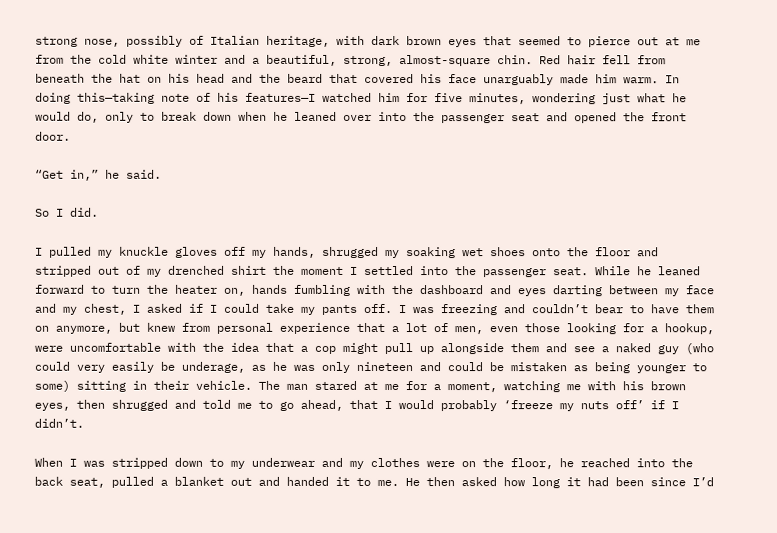strong nose, possibly of Italian heritage, with dark brown eyes that seemed to pierce out at me from the cold white winter and a beautiful, strong, almost-square chin. Red hair fell from beneath the hat on his head and the beard that covered his face unarguably made him warm. In doing this—taking note of his features—I watched him for five minutes, wondering just what he would do, only to break down when he leaned over into the passenger seat and opened the front door.

“Get in,” he said.

So I did.

I pulled my knuckle gloves off my hands, shrugged my soaking wet shoes onto the floor and stripped out of my drenched shirt the moment I settled into the passenger seat. While he leaned forward to turn the heater on, hands fumbling with the dashboard and eyes darting between my face and my chest, I asked if I could take my pants off. I was freezing and couldn’t bear to have them on anymore, but knew from personal experience that a lot of men, even those looking for a hookup, were uncomfortable with the idea that a cop might pull up alongside them and see a naked guy (who could very easily be underage, as he was only nineteen and could be mistaken as being younger to some) sitting in their vehicle. The man stared at me for a moment, watching me with his brown eyes, then shrugged and told me to go ahead, that I would probably ‘freeze my nuts off’ if I didn’t.

When I was stripped down to my underwear and my clothes were on the floor, he reached into the back seat, pulled a blanket out and handed it to me. He then asked how long it had been since I’d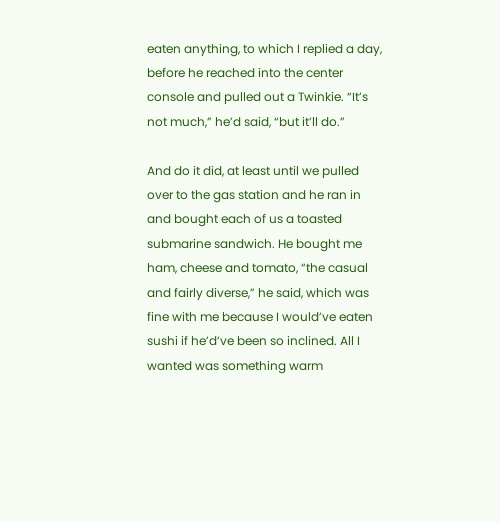eaten anything, to which I replied a day, before he reached into the center console and pulled out a Twinkie. “It’s not much,” he’d said, “but it’ll do.”

And do it did, at least until we pulled over to the gas station and he ran in and bought each of us a toasted submarine sandwich. He bought me ham, cheese and tomato, “the casual and fairly diverse,” he said, which was fine with me because I would’ve eaten sushi if he’d’ve been so inclined. All I wanted was something warm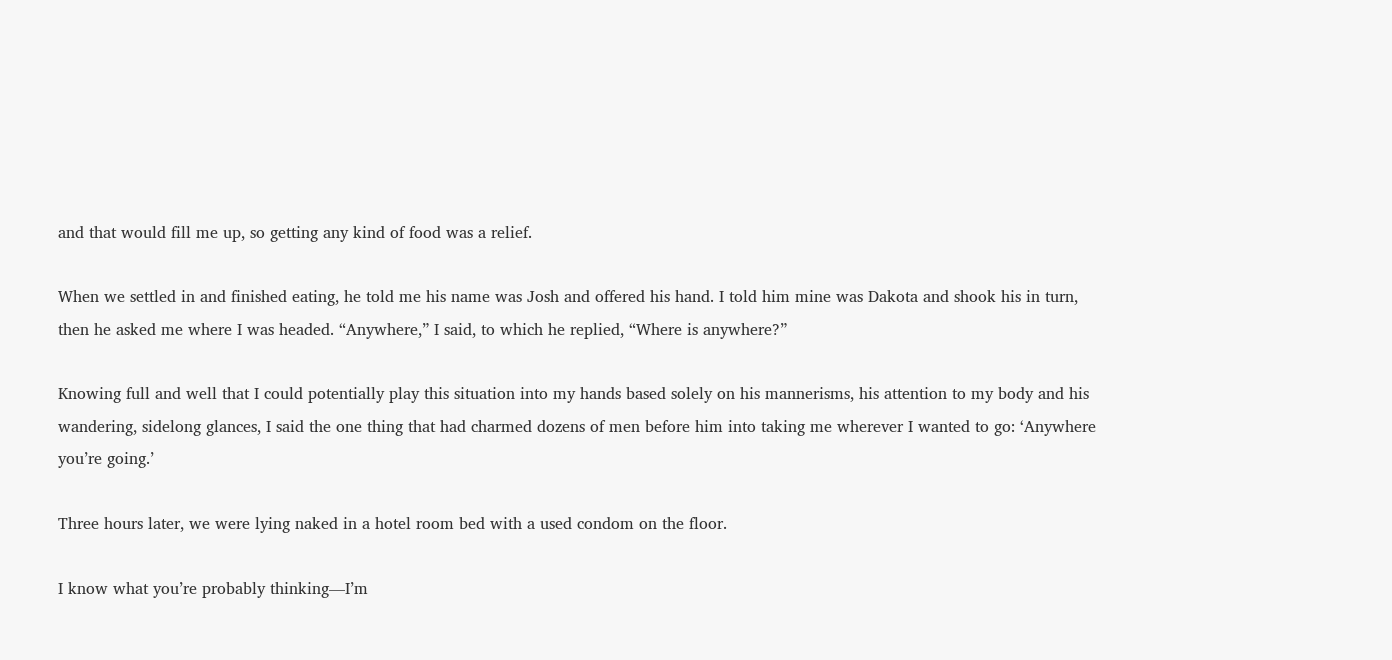and that would fill me up, so getting any kind of food was a relief.

When we settled in and finished eating, he told me his name was Josh and offered his hand. I told him mine was Dakota and shook his in turn, then he asked me where I was headed. “Anywhere,” I said, to which he replied, “Where is anywhere?”

Knowing full and well that I could potentially play this situation into my hands based solely on his mannerisms, his attention to my body and his wandering, sidelong glances, I said the one thing that had charmed dozens of men before him into taking me wherever I wanted to go: ‘Anywhere you’re going.’

Three hours later, we were lying naked in a hotel room bed with a used condom on the floor.

I know what you’re probably thinking—I’m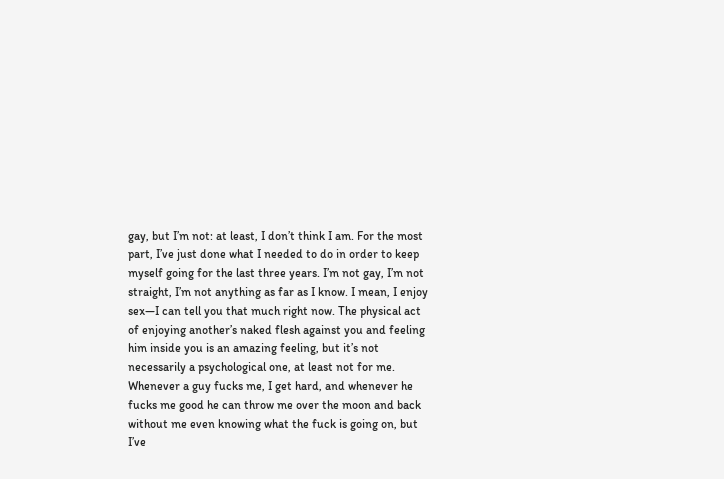gay, but I’m not: at least, I don’t think I am. For the most part, I’ve just done what I needed to do in order to keep myself going for the last three years. I’m not gay, I’m not straight, I’m not anything as far as I know. I mean, I enjoy sex—I can tell you that much right now. The physical act of enjoying another’s naked flesh against you and feeling him inside you is an amazing feeling, but it’s not necessarily a psychological one, at least not for me. Whenever a guy fucks me, I get hard, and whenever he fucks me good he can throw me over the moon and back without me even knowing what the fuck is going on, but I’ve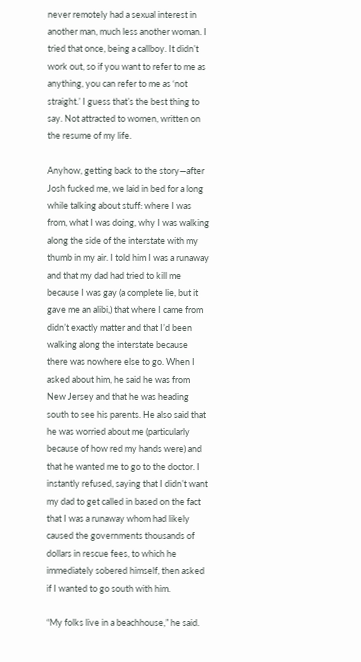never remotely had a sexual interest in another man, much less another woman. I tried that once, being a callboy. It didn’t work out, so if you want to refer to me as anything, you can refer to me as ‘not straight.’ I guess that’s the best thing to say. Not attracted to women, written on the resume of my life.

Anyhow, getting back to the story—after Josh fucked me, we laid in bed for a long while talking about stuff: where I was from, what I was doing, why I was walking along the side of the interstate with my thumb in my air. I told him I was a runaway and that my dad had tried to kill me because I was gay (a complete lie, but it gave me an alibi,) that where I came from didn’t exactly matter and that I’d been walking along the interstate because there was nowhere else to go. When I asked about him, he said he was from New Jersey and that he was heading south to see his parents. He also said that he was worried about me (particularly because of how red my hands were) and that he wanted me to go to the doctor. I instantly refused, saying that I didn’t want my dad to get called in based on the fact that I was a runaway whom had likely caused the governments thousands of dollars in rescue fees, to which he immediately sobered himself, then asked if I wanted to go south with him.

“My folks live in a beachhouse,” he said.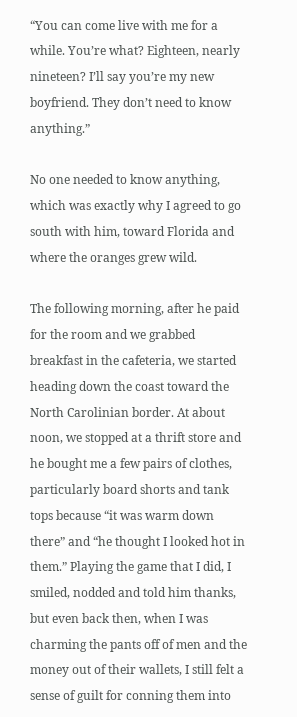“You can come live with me for a while. You’re what? Eighteen, nearly nineteen? I’ll say you’re my new boyfriend. They don’t need to know anything.”

No one needed to know anything, which was exactly why I agreed to go south with him, toward Florida and where the oranges grew wild.

The following morning, after he paid for the room and we grabbed breakfast in the cafeteria, we started heading down the coast toward the North Carolinian border. At about noon, we stopped at a thrift store and he bought me a few pairs of clothes, particularly board shorts and tank tops because “it was warm down there” and “he thought I looked hot in them.” Playing the game that I did, I smiled, nodded and told him thanks, but even back then, when I was charming the pants off of men and the money out of their wallets, I still felt a sense of guilt for conning them into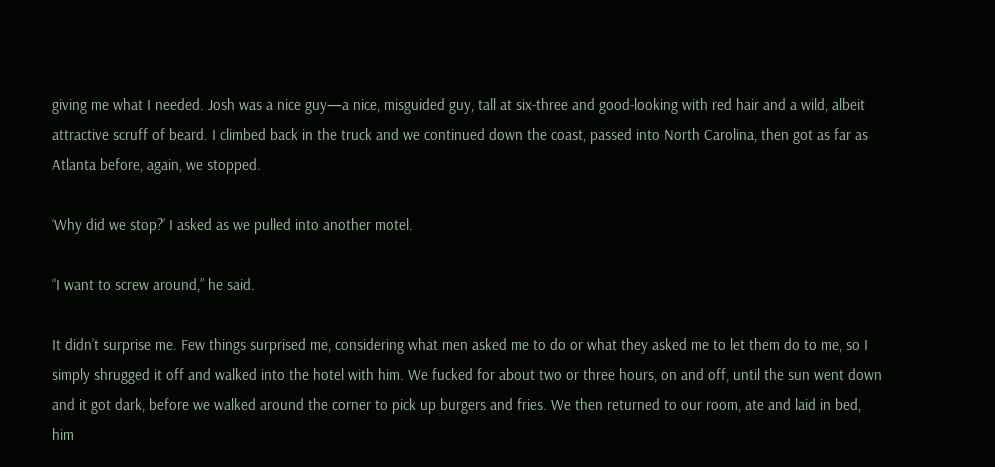giving me what I needed. Josh was a nice guy—a nice, misguided guy, tall at six-three and good-looking with red hair and a wild, albeit attractive scruff of beard. I climbed back in the truck and we continued down the coast, passed into North Carolina, then got as far as Atlanta before, again, we stopped.

‘Why did we stop?’ I asked as we pulled into another motel.

“I want to screw around,” he said.

It didn’t surprise me. Few things surprised me, considering what men asked me to do or what they asked me to let them do to me, so I simply shrugged it off and walked into the hotel with him. We fucked for about two or three hours, on and off, until the sun went down and it got dark, before we walked around the corner to pick up burgers and fries. We then returned to our room, ate and laid in bed, him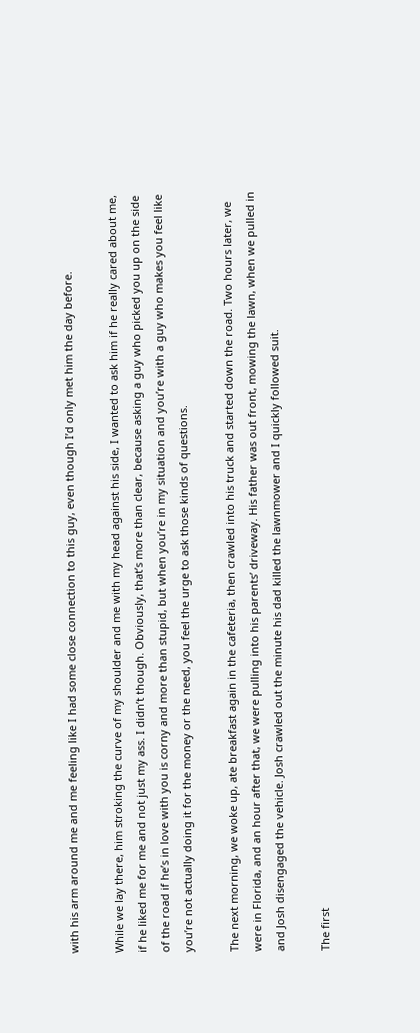with his arm around me and me feeling like I had some close connection to this guy, even though I’d only met him the day before.

While we lay there, him stroking the curve of my shoulder and me with my head against his side, I wanted to ask him if he really cared about me, if he liked me for me and not just my ass. I didn’t though. Obviously, that’s more than clear, because asking a guy who picked you up on the side of the road if he’s in love with you is corny and more than stupid, but when you’re in my situation and you’re with a guy who makes you feel like you’re not actually doing it for the money or the need, you feel the urge to ask those kinds of questions.

The next morning, we woke up, ate breakfast again in the cafeteria, then crawled into his truck and started down the road. Two hours later, we were in Florida, and an hour after that, we were pulling into his parents’ driveway. His father was out front, mowing the lawn, when we pulled in and Josh disengaged the vehicle. Josh crawled out the minute his dad killed the lawnmower and I quickly followed suit.

The first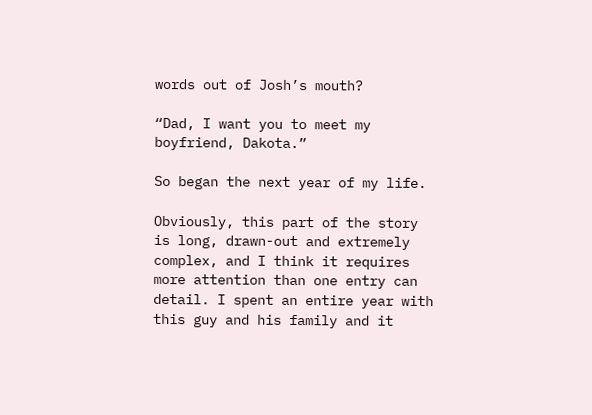words out of Josh’s mouth?

“Dad, I want you to meet my boyfriend, Dakota.”

So began the next year of my life.

Obviously, this part of the story is long, drawn-out and extremely complex, and I think it requires more attention than one entry can detail. I spent an entire year with this guy and his family and it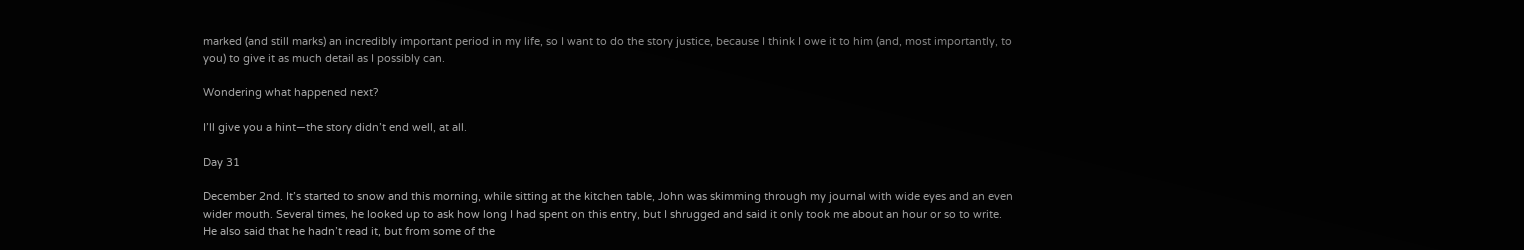marked (and still marks) an incredibly important period in my life, so I want to do the story justice, because I think I owe it to him (and, most importantly, to you) to give it as much detail as I possibly can.

Wondering what happened next?

I’ll give you a hint—the story didn’t end well, at all.

Day 31

December 2nd. It’s started to snow and this morning, while sitting at the kitchen table, John was skimming through my journal with wide eyes and an even wider mouth. Several times, he looked up to ask how long I had spent on this entry, but I shrugged and said it only took me about an hour or so to write. He also said that he hadn’t read it, but from some of the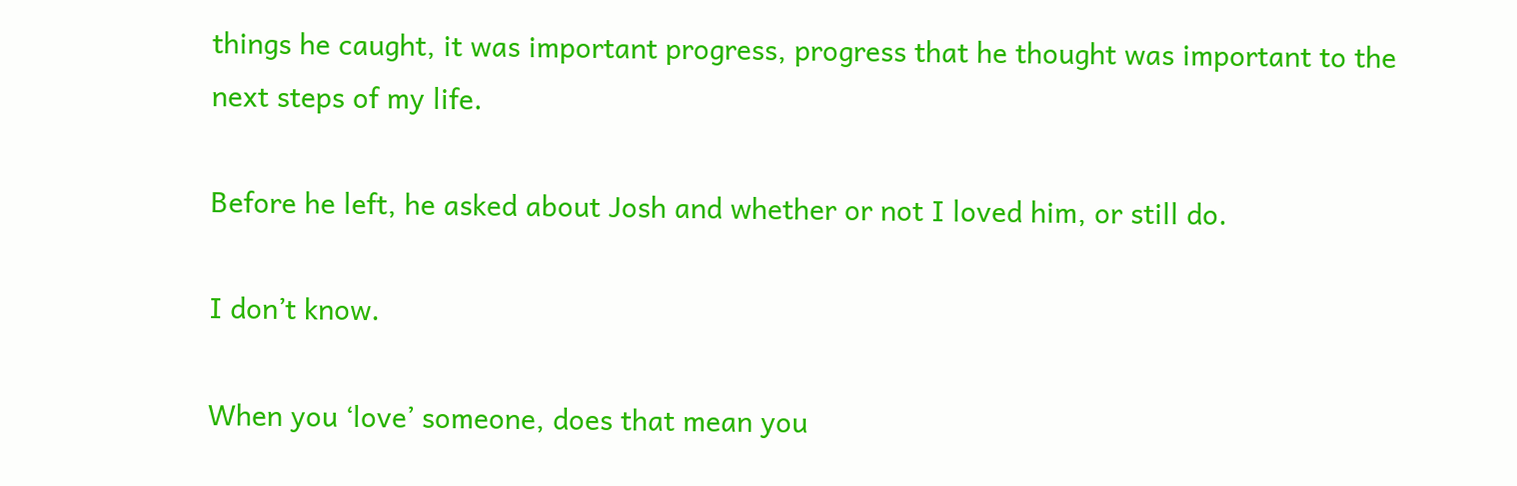things he caught, it was important progress, progress that he thought was important to the next steps of my life.

Before he left, he asked about Josh and whether or not I loved him, or still do.

I don’t know.

When you ‘love’ someone, does that mean you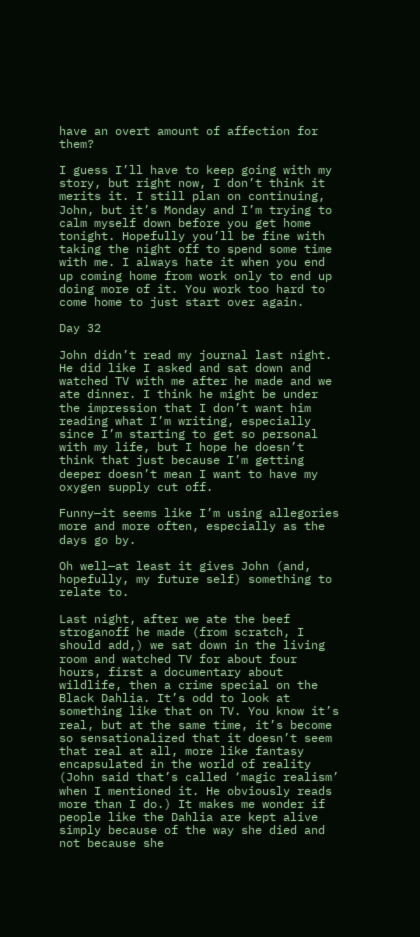have an overt amount of affection for them?

I guess I’ll have to keep going with my story, but right now, I don’t think it merits it. I still plan on continuing, John, but it’s Monday and I’m trying to calm myself down before you get home tonight. Hopefully you’ll be fine with taking the night off to spend some time with me. I always hate it when you end up coming home from work only to end up doing more of it. You work too hard to come home to just start over again.

Day 32

John didn’t read my journal last night. He did like I asked and sat down and watched TV with me after he made and we ate dinner. I think he might be under the impression that I don’t want him reading what I’m writing, especially since I’m starting to get so personal with my life, but I hope he doesn’t think that just because I’m getting deeper doesn’t mean I want to have my oxygen supply cut off.

Funny—it seems like I’m using allegories more and more often, especially as the days go by.

Oh well—at least it gives John (and, hopefully, my future self) something to relate to.

Last night, after we ate the beef stroganoff he made (from scratch, I should add,) we sat down in the living room and watched TV for about four hours, first a documentary about wildlife, then a crime special on the Black Dahlia. It’s odd to look at something like that on TV. You know it’s real, but at the same time, it’s become so sensationalized that it doesn’t seem that real at all, more like fantasy encapsulated in the world of reality (John said that’s called ‘magic realism’ when I mentioned it. He obviously reads more than I do.) It makes me wonder if people like the Dahlia are kept alive simply because of the way she died and not because she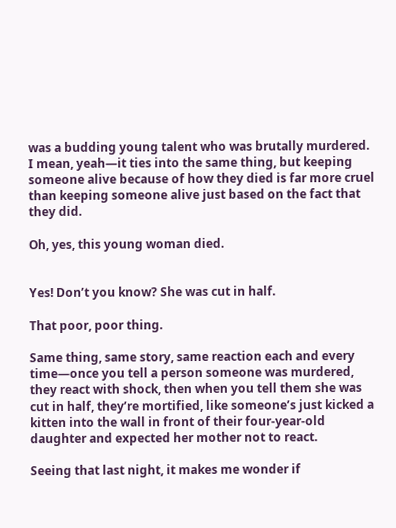was a budding young talent who was brutally murdered. I mean, yeah—it ties into the same thing, but keeping someone alive because of how they died is far more cruel than keeping someone alive just based on the fact that they did.

Oh, yes, this young woman died.


Yes! Don’t you know? She was cut in half.

That poor, poor thing.

Same thing, same story, same reaction each and every time—once you tell a person someone was murdered, they react with shock, then when you tell them she was cut in half, they’re mortified, like someone’s just kicked a kitten into the wall in front of their four-year-old daughter and expected her mother not to react.

Seeing that last night, it makes me wonder if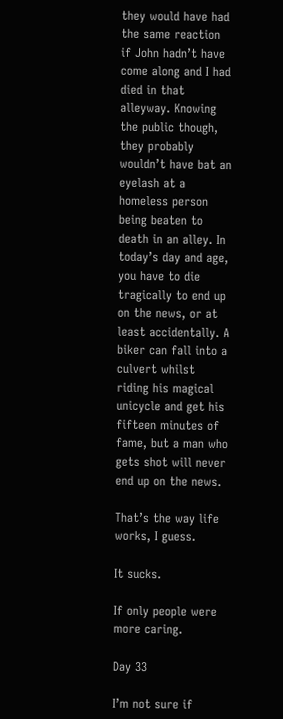they would have had the same reaction if John hadn’t have come along and I had died in that alleyway. Knowing the public though, they probably wouldn’t have bat an eyelash at a homeless person being beaten to death in an alley. In today’s day and age, you have to die tragically to end up on the news, or at least accidentally. A biker can fall into a culvert whilst riding his magical unicycle and get his fifteen minutes of fame, but a man who gets shot will never end up on the news.

That’s the way life works, I guess.

It sucks.

If only people were more caring.

Day 33

I’m not sure if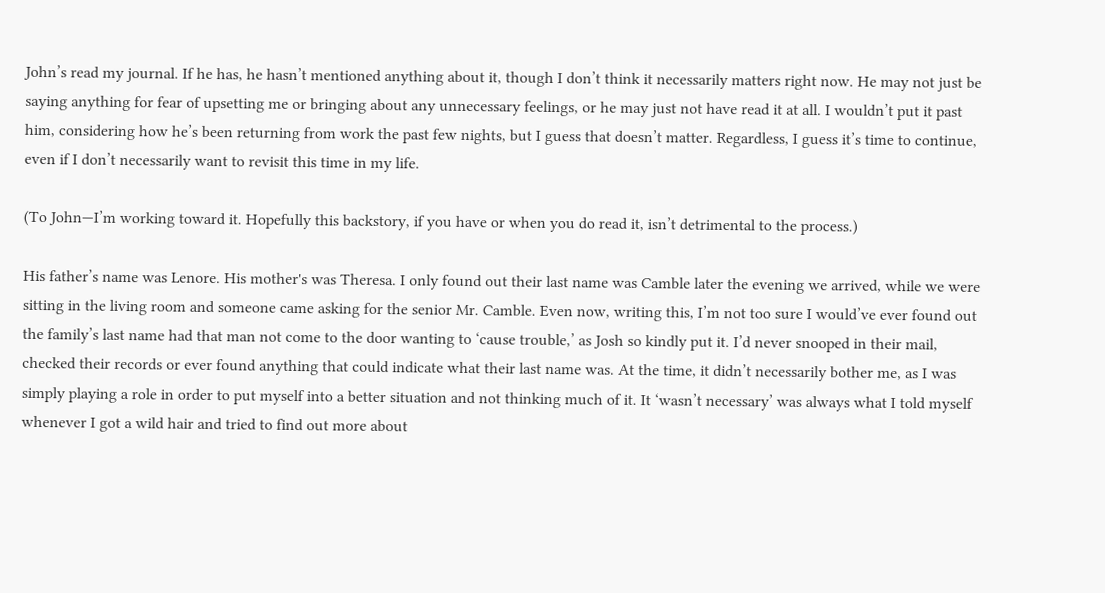John’s read my journal. If he has, he hasn’t mentioned anything about it, though I don’t think it necessarily matters right now. He may not just be saying anything for fear of upsetting me or bringing about any unnecessary feelings, or he may just not have read it at all. I wouldn’t put it past him, considering how he’s been returning from work the past few nights, but I guess that doesn’t matter. Regardless, I guess it’s time to continue, even if I don’t necessarily want to revisit this time in my life.

(To John—I’m working toward it. Hopefully this backstory, if you have or when you do read it, isn’t detrimental to the process.)

His father’s name was Lenore. His mother's was Theresa. I only found out their last name was Camble later the evening we arrived, while we were sitting in the living room and someone came asking for the senior Mr. Camble. Even now, writing this, I’m not too sure I would’ve ever found out the family’s last name had that man not come to the door wanting to ‘cause trouble,’ as Josh so kindly put it. I’d never snooped in their mail, checked their records or ever found anything that could indicate what their last name was. At the time, it didn’t necessarily bother me, as I was simply playing a role in order to put myself into a better situation and not thinking much of it. It ‘wasn’t necessary’ was always what I told myself whenever I got a wild hair and tried to find out more about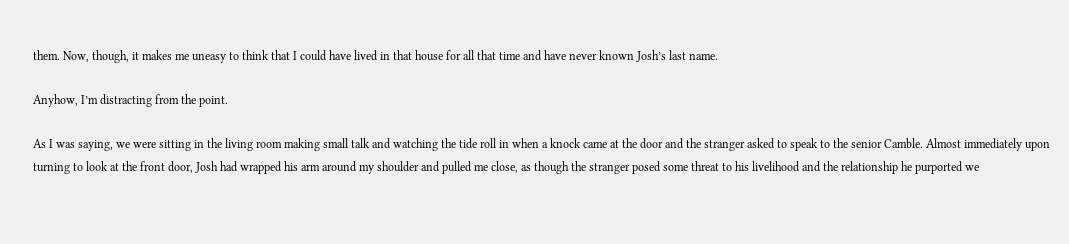them. Now, though, it makes me uneasy to think that I could have lived in that house for all that time and have never known Josh’s last name.

Anyhow, I’m distracting from the point.

As I was saying, we were sitting in the living room making small talk and watching the tide roll in when a knock came at the door and the stranger asked to speak to the senior Camble. Almost immediately upon turning to look at the front door, Josh had wrapped his arm around my shoulder and pulled me close, as though the stranger posed some threat to his livelihood and the relationship he purported we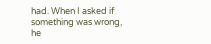had. When I asked if something was wrong, he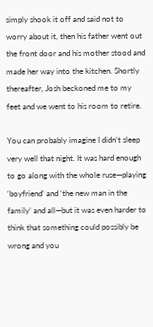simply shook it off and said not to worry about it, then his father went out the front door and his mother stood and made her way into the kitchen. Shortly thereafter, Josh beckoned me to my feet and we went to his room to retire.

You can probably imagine I didn’t sleep very well that night. It was hard enough to go along with the whole ruse—playing ‘boyfriend’ and ‘the new man in the family’ and all—but it was even harder to think that something could possibly be wrong and you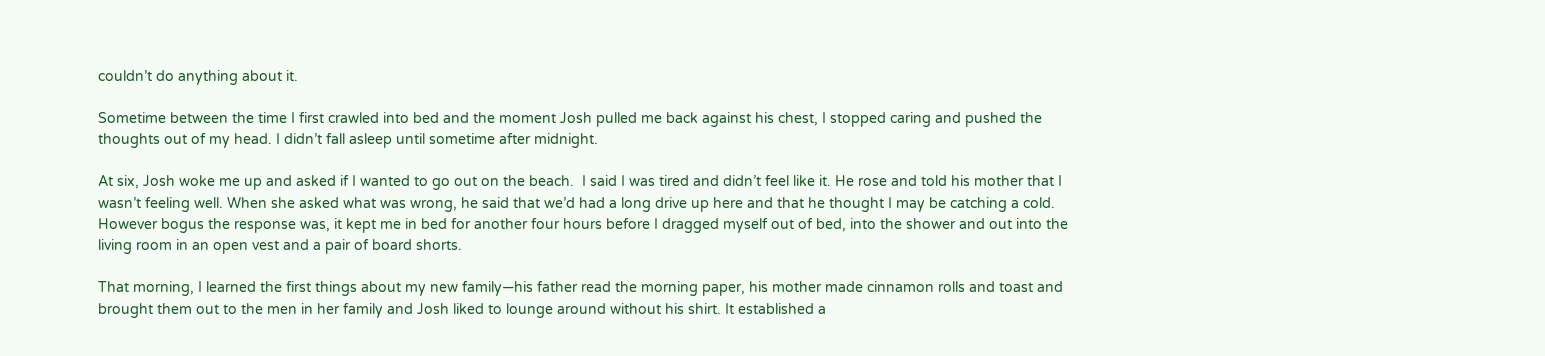couldn’t do anything about it.

Sometime between the time I first crawled into bed and the moment Josh pulled me back against his chest, I stopped caring and pushed the thoughts out of my head. I didn’t fall asleep until sometime after midnight.

At six, Josh woke me up and asked if I wanted to go out on the beach.  I said I was tired and didn’t feel like it. He rose and told his mother that I wasn’t feeling well. When she asked what was wrong, he said that we’d had a long drive up here and that he thought I may be catching a cold. However bogus the response was, it kept me in bed for another four hours before I dragged myself out of bed, into the shower and out into the living room in an open vest and a pair of board shorts.

That morning, I learned the first things about my new family—his father read the morning paper, his mother made cinnamon rolls and toast and brought them out to the men in her family and Josh liked to lounge around without his shirt. It established a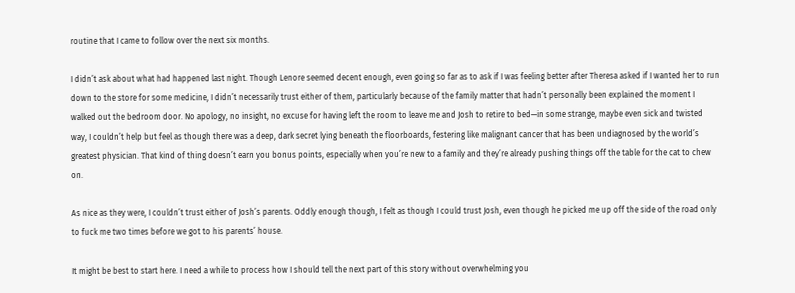routine that I came to follow over the next six months.

I didn’t ask about what had happened last night. Though Lenore seemed decent enough, even going so far as to ask if I was feeling better after Theresa asked if I wanted her to run down to the store for some medicine, I didn’t necessarily trust either of them, particularly because of the family matter that hadn’t personally been explained the moment I walked out the bedroom door. No apology, no insight, no excuse for having left the room to leave me and Josh to retire to bed—in some strange, maybe even sick and twisted way, I couldn’t help but feel as though there was a deep, dark secret lying beneath the floorboards, festering like malignant cancer that has been undiagnosed by the world’s greatest physician. That kind of thing doesn’t earn you bonus points, especially when you’re new to a family and they’re already pushing things off the table for the cat to chew on.

As nice as they were, I couldn’t trust either of Josh’s parents. Oddly enough though, I felt as though I could trust Josh, even though he picked me up off the side of the road only to fuck me two times before we got to his parents’ house.

It might be best to start here. I need a while to process how I should tell the next part of this story without overwhelming you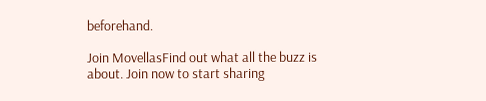beforehand.

Join MovellasFind out what all the buzz is about. Join now to start sharing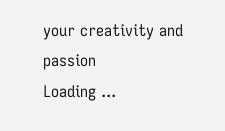your creativity and passion
Loading ...